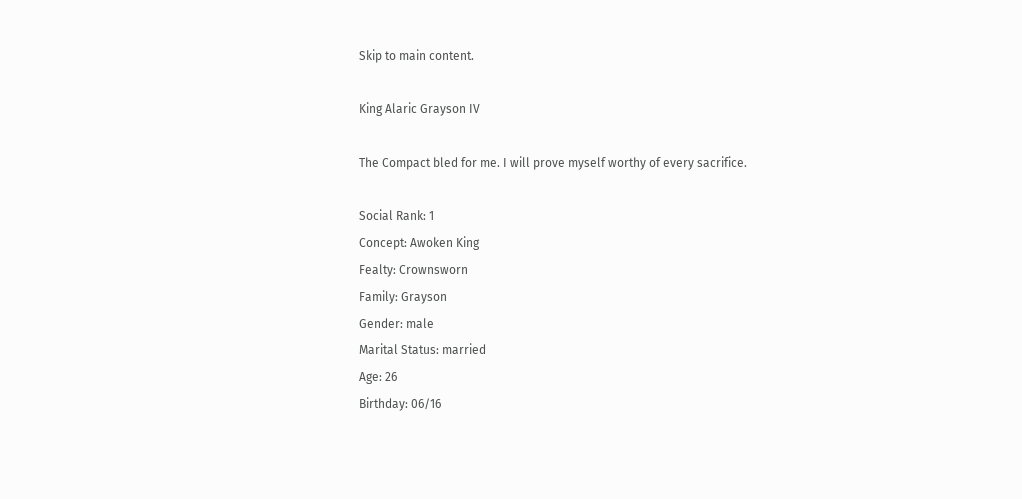Skip to main content.

King Alaric Grayson IV

The Compact bled for me. I will prove myself worthy of every sacrifice.

Social Rank: 1
Concept: Awoken King
Fealty: Crownsworn
Family: Grayson
Gender: male
Marital Status: married
Age: 26
Birthday: 06/16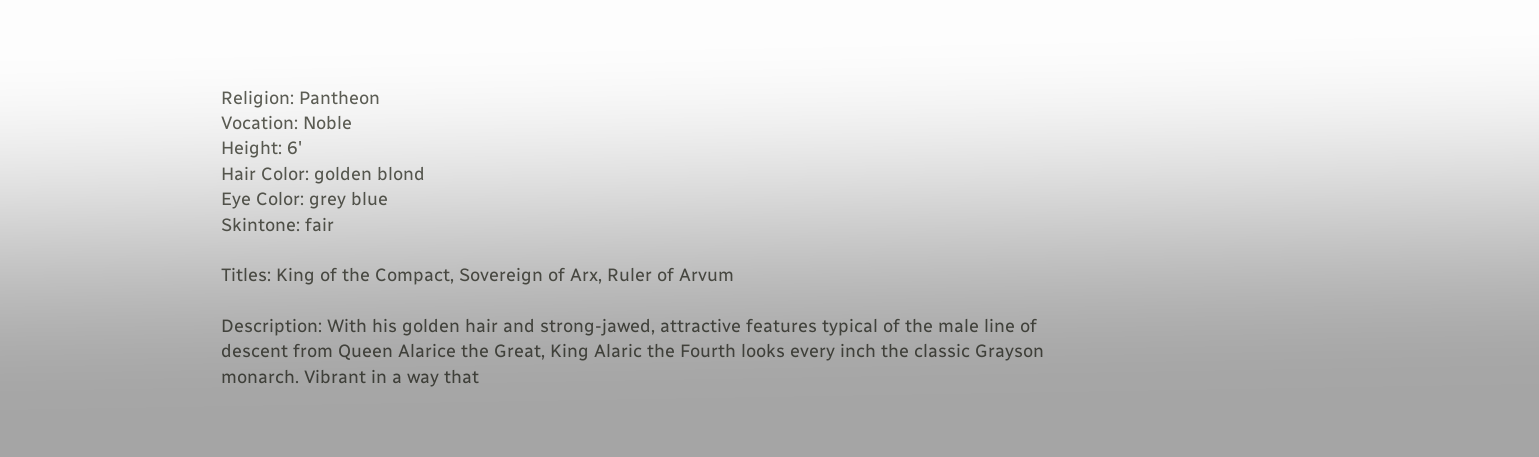Religion: Pantheon
Vocation: Noble
Height: 6'
Hair Color: golden blond
Eye Color: grey blue
Skintone: fair

Titles: King of the Compact, Sovereign of Arx, Ruler of Arvum

Description: With his golden hair and strong-jawed, attractive features typical of the male line of descent from Queen Alarice the Great, King Alaric the Fourth looks every inch the classic Grayson monarch. Vibrant in a way that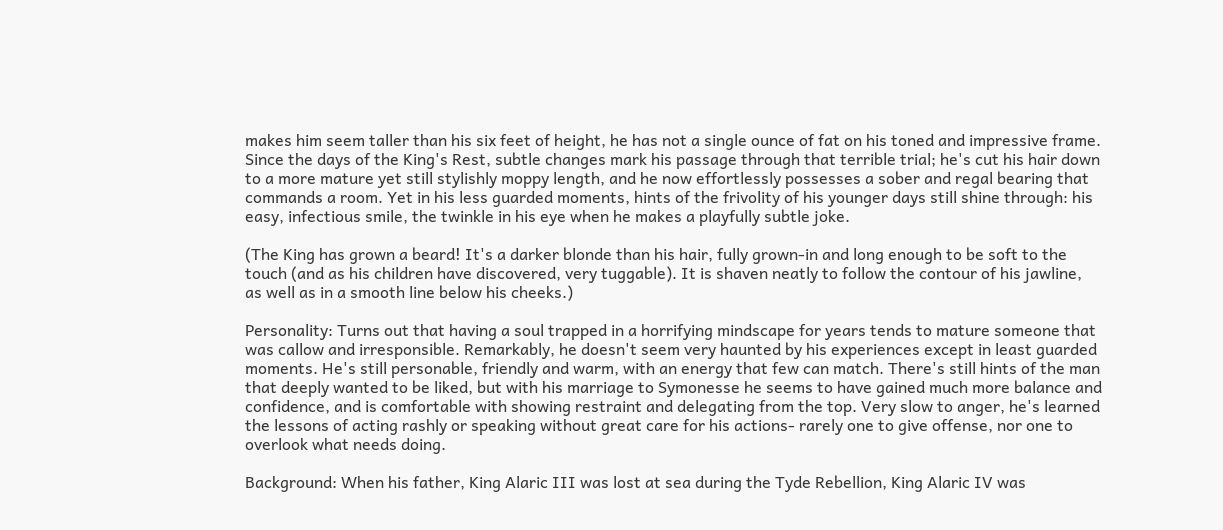makes him seem taller than his six feet of height, he has not a single ounce of fat on his toned and impressive frame. Since the days of the King's Rest, subtle changes mark his passage through that terrible trial; he's cut his hair down to a more mature yet still stylishly moppy length, and he now effortlessly possesses a sober and regal bearing that commands a room. Yet in his less guarded moments, hints of the frivolity of his younger days still shine through: his easy, infectious smile, the twinkle in his eye when he makes a playfully subtle joke.

(The King has grown a beard! It's a darker blonde than his hair, fully grown-in and long enough to be soft to the touch (and as his children have discovered, very tuggable). It is shaven neatly to follow the contour of his jawline, as well as in a smooth line below his cheeks.)

Personality: Turns out that having a soul trapped in a horrifying mindscape for years tends to mature someone that was callow and irresponsible. Remarkably, he doesn't seem very haunted by his experiences except in least guarded moments. He's still personable, friendly and warm, with an energy that few can match. There's still hints of the man that deeply wanted to be liked, but with his marriage to Symonesse he seems to have gained much more balance and confidence, and is comfortable with showing restraint and delegating from the top. Very slow to anger, he's learned the lessons of acting rashly or speaking without great care for his actions- rarely one to give offense, nor one to overlook what needs doing.

Background: When his father, King Alaric III was lost at sea during the Tyde Rebellion, King Alaric IV was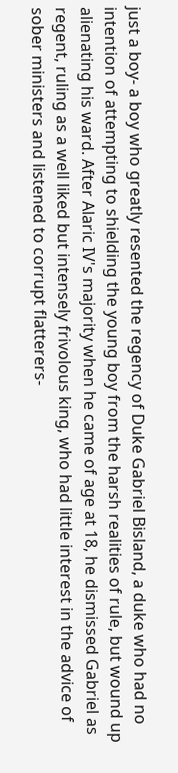just a boy- a boy who greatly resented the regency of Duke Gabriel Bisland, a duke who had no intention of attempting to shielding the young boy from the harsh realities of rule, but wound up alienating his ward. After Alaric IV's majority when he came of age at 18, he dismissed Gabriel as regent, ruling as a well liked but intensely frivolous king, who had little interest in the advice of sober ministers and listened to corrupt flatterers-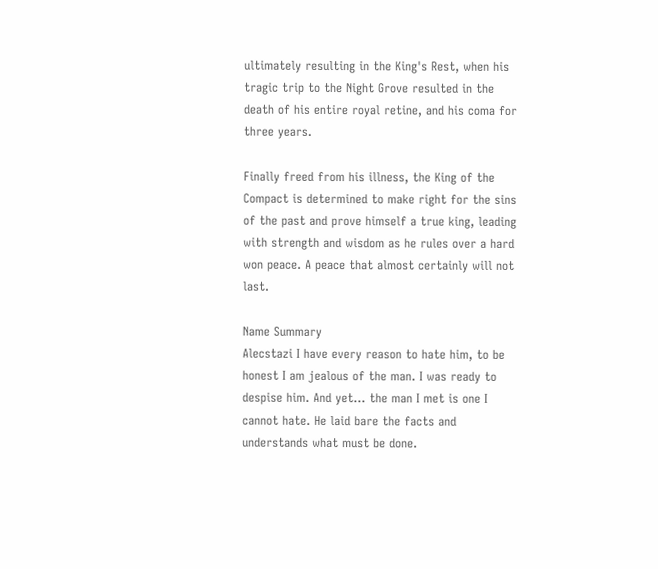ultimately resulting in the King's Rest, when his tragic trip to the Night Grove resulted in the death of his entire royal retine, and his coma for three years.

Finally freed from his illness, the King of the Compact is determined to make right for the sins of the past and prove himself a true king, leading with strength and wisdom as he rules over a hard won peace. A peace that almost certainly will not last.

Name Summary
Alecstazi I have every reason to hate him, to be honest I am jealous of the man. I was ready to despise him. And yet... the man I met is one I cannot hate. He laid bare the facts and understands what must be done.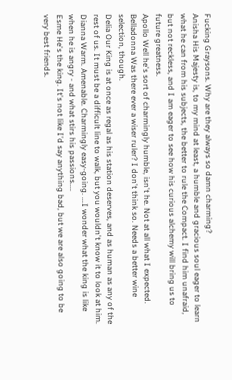Fucking Graysons. Why are they always so damn charming?
Anisha His Majesty is, to my mind at least, a humble and gracious soul eager to learn what he can from his subjects, the better to rule the Compact. I find him unafraid, but not reckless, and I am eager to see how his curious alchemy will bring us to future greatness.
Apollo Well he's sort of charmingly humble, isn't he. Not at all what I expected.
Belladonna Was there ever a wiser ruler? I don't think so. Needs a better wine selection, though.
Delia Our King is at once as regal as his station deserves, and as human as any of the rest of us. It must be a difficult line to walk, but you wouldn't know it to look at him.
Dianna Warm. Amenable. Charmingly easy-going. ...I wonder what the king is like when he is angry - and what stirs his passions....
Esme He's the king. It's not like I'd say anything bad, but we are also going to be very best friends.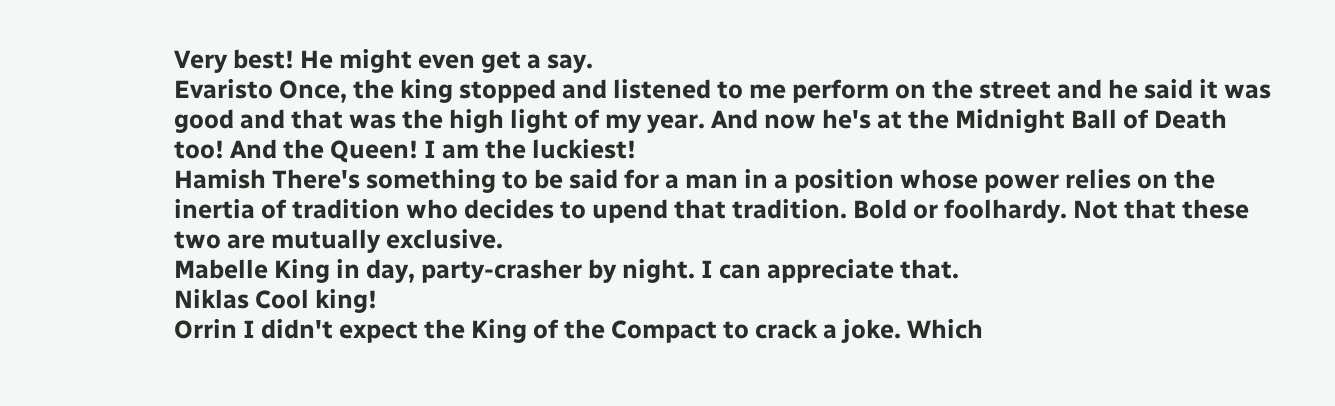Very best! He might even get a say.
Evaristo Once, the king stopped and listened to me perform on the street and he said it was good and that was the high light of my year. And now he's at the Midnight Ball of Death too! And the Queen! I am the luckiest!
Hamish There's something to be said for a man in a position whose power relies on the inertia of tradition who decides to upend that tradition. Bold or foolhardy. Not that these two are mutually exclusive.
Mabelle King in day, party-crasher by night. I can appreciate that.
Niklas Cool king!
Orrin I didn't expect the King of the Compact to crack a joke. Which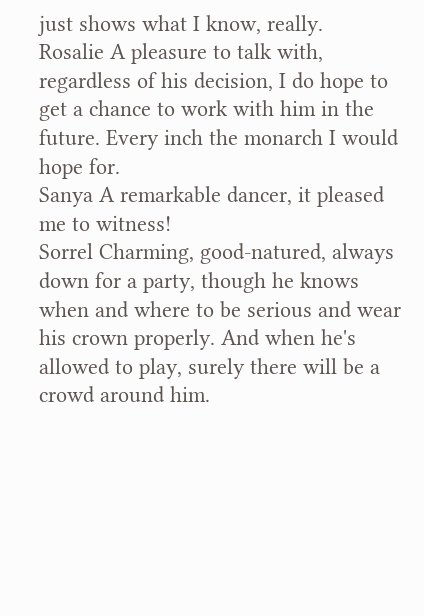just shows what I know, really.
Rosalie A pleasure to talk with, regardless of his decision, I do hope to get a chance to work with him in the future. Every inch the monarch I would hope for.
Sanya A remarkable dancer, it pleased me to witness!
Sorrel Charming, good-natured, always down for a party, though he knows when and where to be serious and wear his crown properly. And when he's allowed to play, surely there will be a crowd around him.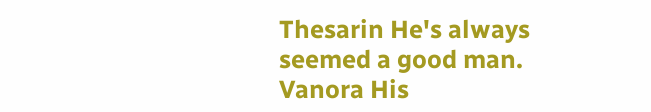Thesarin He's always seemed a good man.
Vanora His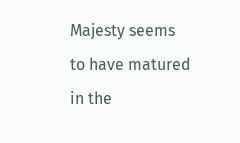Majesty seems to have matured in the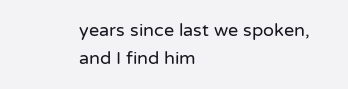years since last we spoken, and I find him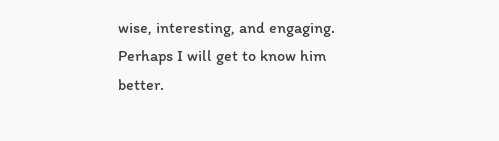wise, interesting, and engaging. Perhaps I will get to know him better.